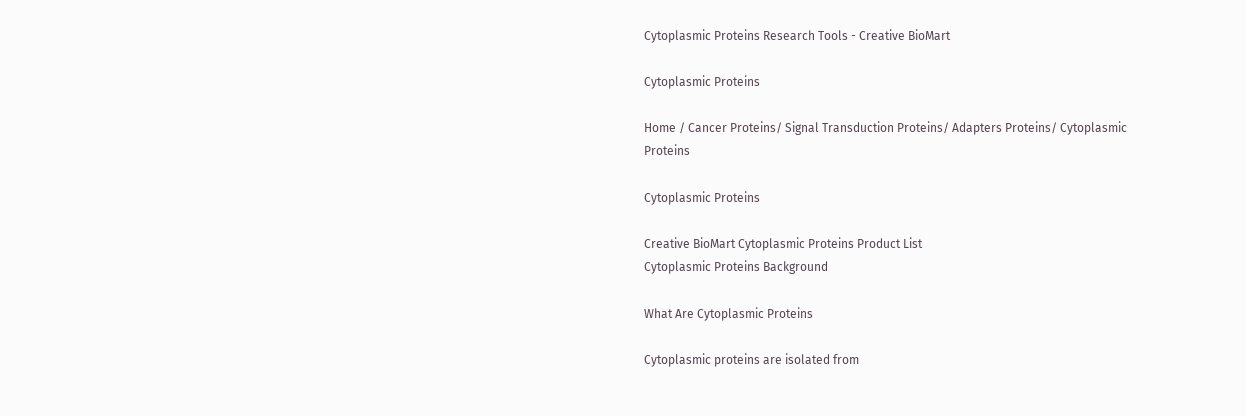Cytoplasmic Proteins Research Tools - Creative BioMart

Cytoplasmic Proteins

Home / Cancer Proteins/ Signal Transduction Proteins/ Adapters Proteins/ Cytoplasmic Proteins

Cytoplasmic Proteins

Creative BioMart Cytoplasmic Proteins Product List
Cytoplasmic Proteins Background

What Are Cytoplasmic Proteins

Cytoplasmic proteins are isolated from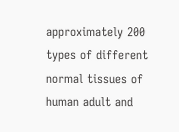approximately 200 types of different normal tissues of human adult and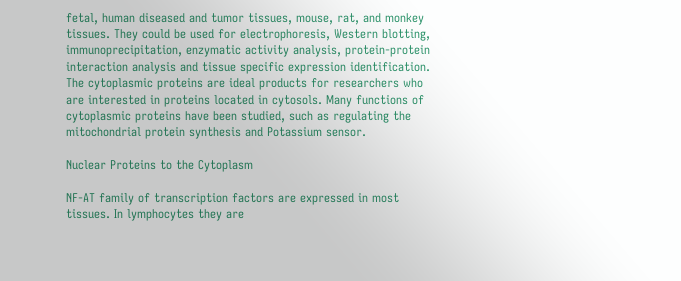fetal, human diseased and tumor tissues, mouse, rat, and monkey tissues. They could be used for electrophoresis, Western blotting, immunoprecipitation, enzymatic activity analysis, protein-protein interaction analysis and tissue specific expression identification. The cytoplasmic proteins are ideal products for researchers who are interested in proteins located in cytosols. Many functions of cytoplasmic proteins have been studied, such as regulating the mitochondrial protein synthesis and Potassium sensor.

Nuclear Proteins to the Cytoplasm

NF-AT family of transcription factors are expressed in most tissues. In lymphocytes they are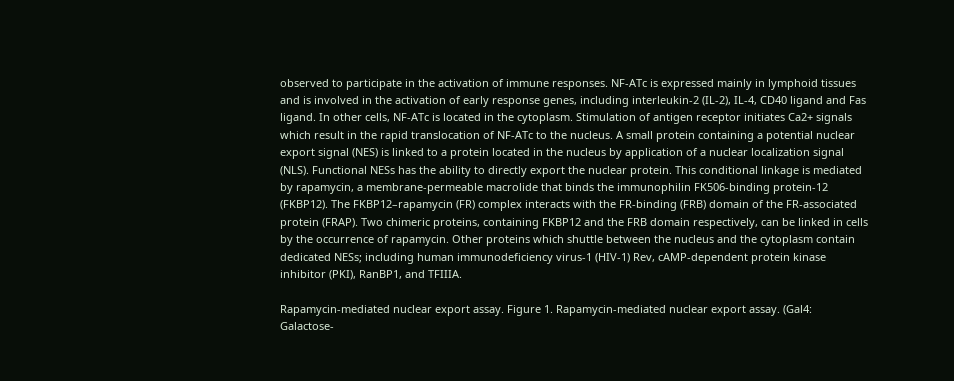observed to participate in the activation of immune responses. NF-ATc is expressed mainly in lymphoid tissues and is involved in the activation of early response genes, including interleukin-2 (IL-2), IL-4, CD40 ligand and Fas ligand. In other cells, NF-ATc is located in the cytoplasm. Stimulation of antigen receptor initiates Ca2+ signals which result in the rapid translocation of NF-ATc to the nucleus. A small protein containing a potential nuclear export signal (NES) is linked to a protein located in the nucleus by application of a nuclear localization signal (NLS). Functional NESs has the ability to directly export the nuclear protein. This conditional linkage is mediated by rapamycin, a membrane-permeable macrolide that binds the immunophilin FK506-binding protein-12 (FKBP12). The FKBP12–rapamycin (FR) complex interacts with the FR-binding (FRB) domain of the FR-associated protein (FRAP). Two chimeric proteins, containing FKBP12 and the FRB domain respectively, can be linked in cells by the occurrence of rapamycin. Other proteins which shuttle between the nucleus and the cytoplasm contain dedicated NESs; including human immunodeficiency virus-1 (HIV-1) Rev, cAMP-dependent protein kinase inhibitor (PKI), RanBP1, and TFIIIA.

Rapamycin-mediated nuclear export assay. Figure 1. Rapamycin-mediated nuclear export assay. (Gal4: Galactose-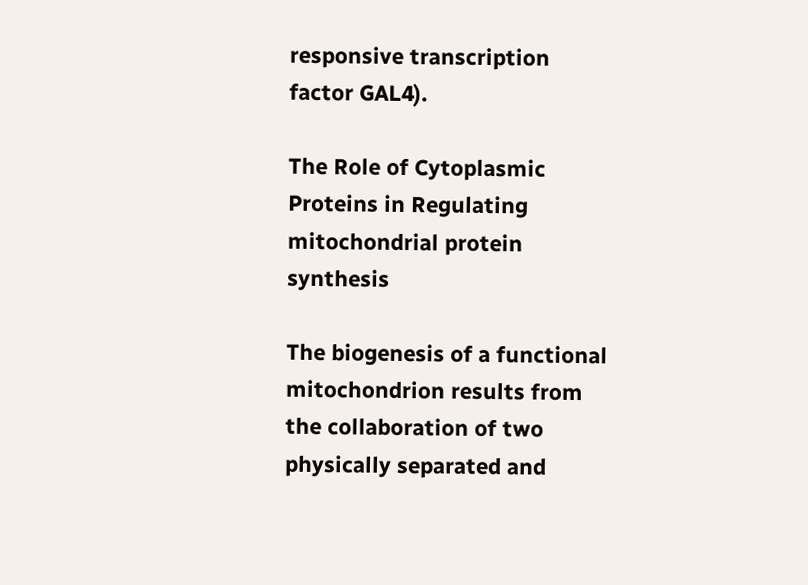responsive transcription factor GAL4).

The Role of Cytoplasmic Proteins in Regulating mitochondrial protein synthesis

The biogenesis of a functional mitochondrion results from the collaboration of two physically separated and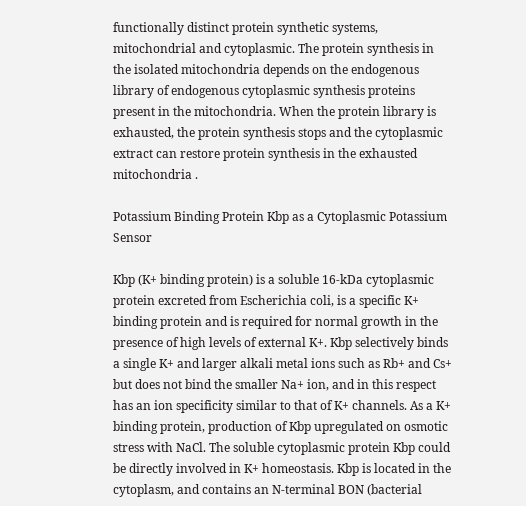functionally distinct protein synthetic systems, mitochondrial and cytoplasmic. The protein synthesis in the isolated mitochondria depends on the endogenous library of endogenous cytoplasmic synthesis proteins present in the mitochondria. When the protein library is exhausted, the protein synthesis stops and the cytoplasmic extract can restore protein synthesis in the exhausted mitochondria .

Potassium Binding Protein Kbp as a Cytoplasmic Potassium Sensor

Kbp (K+ binding protein) is a soluble 16-kDa cytoplasmic protein excreted from Escherichia coli, is a specific K+ binding protein and is required for normal growth in the presence of high levels of external K+. Kbp selectively binds a single K+ and larger alkali metal ions such as Rb+ and Cs+ but does not bind the smaller Na+ ion, and in this respect has an ion specificity similar to that of K+ channels. As a K+ binding protein, production of Kbp upregulated on osmotic stress with NaCl. The soluble cytoplasmic protein Kbp could be directly involved in K+ homeostasis. Kbp is located in the cytoplasm, and contains an N-terminal BON (bacterial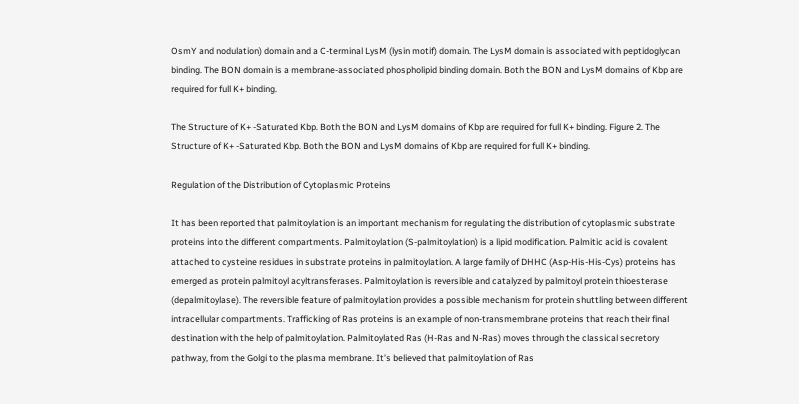OsmY and nodulation) domain and a C-terminal LysM (lysin motif) domain. The LysM domain is associated with peptidoglycan binding. The BON domain is a membrane-associated phospholipid binding domain. Both the BON and LysM domains of Kbp are required for full K+ binding.

The Structure of K+ -Saturated Kbp. Both the BON and LysM domains of Kbp are required for full K+ binding. Figure 2. The Structure of K+ -Saturated Kbp. Both the BON and LysM domains of Kbp are required for full K+ binding.

Regulation of the Distribution of Cytoplasmic Proteins

It has been reported that palmitoylation is an important mechanism for regulating the distribution of cytoplasmic substrate proteins into the different compartments. Palmitoylation (S-palmitoylation) is a lipid modification. Palmitic acid is covalent attached to cysteine residues in substrate proteins in palmitoylation. A large family of DHHC (Asp-His-His-Cys) proteins has emerged as protein palmitoyl acyltransferases. Palmitoylation is reversible and catalyzed by palmitoyl protein thioesterase (depalmitoylase). The reversible feature of palmitoylation provides a possible mechanism for protein shuttling between different intracellular compartments. Trafficking of Ras proteins is an example of non-transmembrane proteins that reach their final destination with the help of palmitoylation. Palmitoylated Ras (H-Ras and N-Ras) moves through the classical secretory pathway, from the Golgi to the plasma membrane. It’s believed that palmitoylation of Ras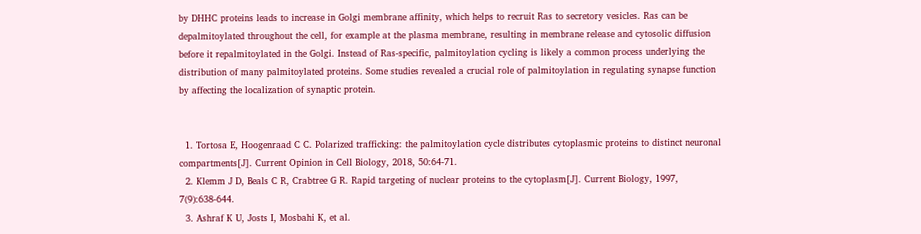by DHHC proteins leads to increase in Golgi membrane affinity, which helps to recruit Ras to secretory vesicles. Ras can be depalmitoylated throughout the cell, for example at the plasma membrane, resulting in membrane release and cytosolic diffusion before it repalmitoylated in the Golgi. Instead of Ras-specific, palmitoylation cycling is likely a common process underlying the distribution of many palmitoylated proteins. Some studies revealed a crucial role of palmitoylation in regulating synapse function by affecting the localization of synaptic protein.


  1. Tortosa E, Hoogenraad C C. Polarized trafficking: the palmitoylation cycle distributes cytoplasmic proteins to distinct neuronal compartments[J]. Current Opinion in Cell Biology, 2018, 50:64-71.
  2. Klemm J D, Beals C R, Crabtree G R. Rapid targeting of nuclear proteins to the cytoplasm[J]. Current Biology, 1997, 7(9):638-644.
  3. Ashraf K U, Josts I, Mosbahi K, et al.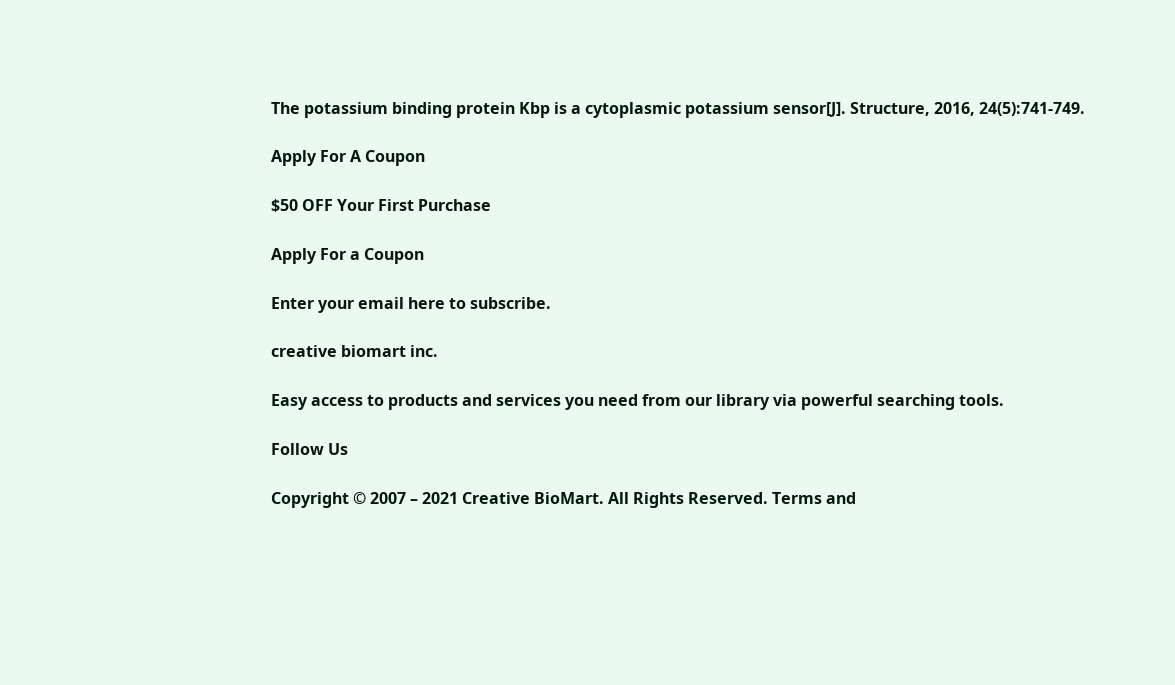The potassium binding protein Kbp is a cytoplasmic potassium sensor[J]. Structure, 2016, 24(5):741-749.

Apply For A Coupon

$50 OFF Your First Purchase

Apply For a Coupon

Enter your email here to subscribe.

creative biomart inc.

Easy access to products and services you need from our library via powerful searching tools.

Follow Us

Copyright © 2007 – 2021 Creative BioMart. All Rights Reserved. Terms and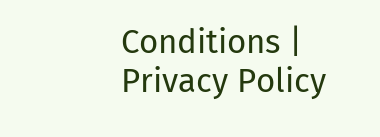Conditions | Privacy Policy